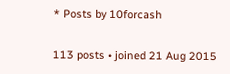* Posts by 10forcash

113 posts • joined 21 Aug 2015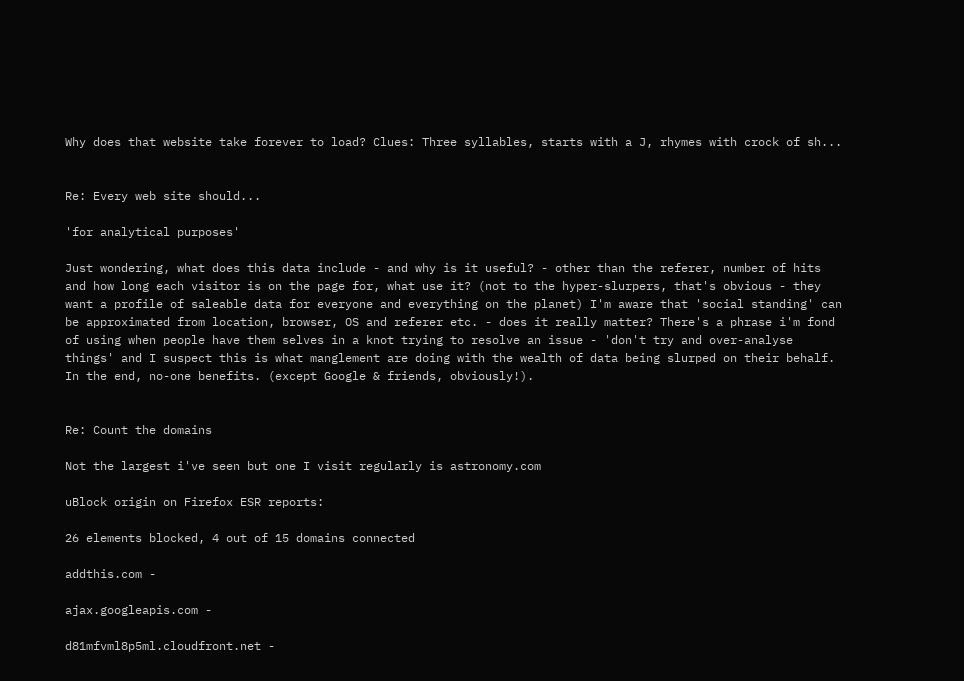Why does that website take forever to load? Clues: Three syllables, starts with a J, rhymes with crock of sh...


Re: Every web site should...

'for analytical purposes'

Just wondering, what does this data include - and why is it useful? - other than the referer, number of hits and how long each visitor is on the page for, what use it? (not to the hyper-slurpers, that's obvious - they want a profile of saleable data for everyone and everything on the planet) I'm aware that 'social standing' can be approximated from location, browser, OS and referer etc. - does it really matter? There's a phrase i'm fond of using when people have them selves in a knot trying to resolve an issue - 'don't try and over-analyse things' and I suspect this is what manglement are doing with the wealth of data being slurped on their behalf. In the end, no-one benefits. (except Google & friends, obviously!).


Re: Count the domains

Not the largest i've seen but one I visit regularly is astronomy.com

uBlock origin on Firefox ESR reports:

26 elements blocked, 4 out of 15 domains connected

addthis.com -

ajax.googleapis.com -

d81mfvml8p5ml.cloudfront.net -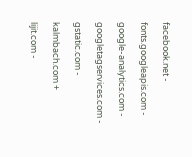facebook.net -

fonts.googleapis.com -

google-analytics.com -

googletagservices.com -

gstatic.com -

kalmbach.com +

lijit.com -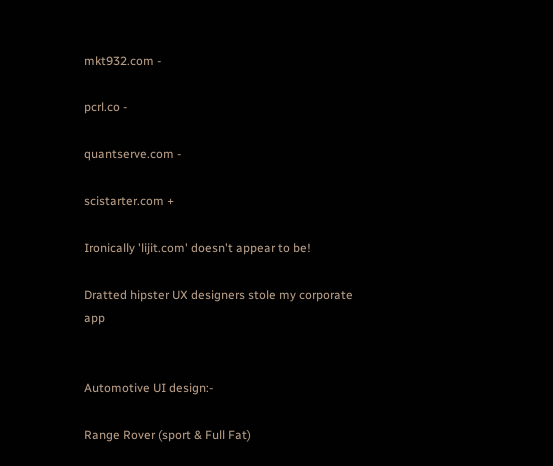mkt932.com -

pcrl.co -

quantserve.com -

scistarter.com +

Ironically 'lijit.com' doesn't appear to be!

Dratted hipster UX designers stole my corporate app


Automotive UI design:-

Range Rover (sport & Full Fat)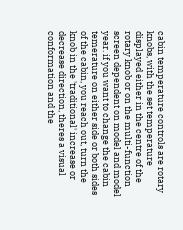cabin temperature controls are rotary knobs, with the set temperature displayed either in the centre of the rotary knob or on the multi-function screen dependent on model and model year. if you want to change the cabin temerature on either side or both sides of the cabin, you reach out, turn the knob in the 'traditional' increase or decrease direction, theres a visual conformation and the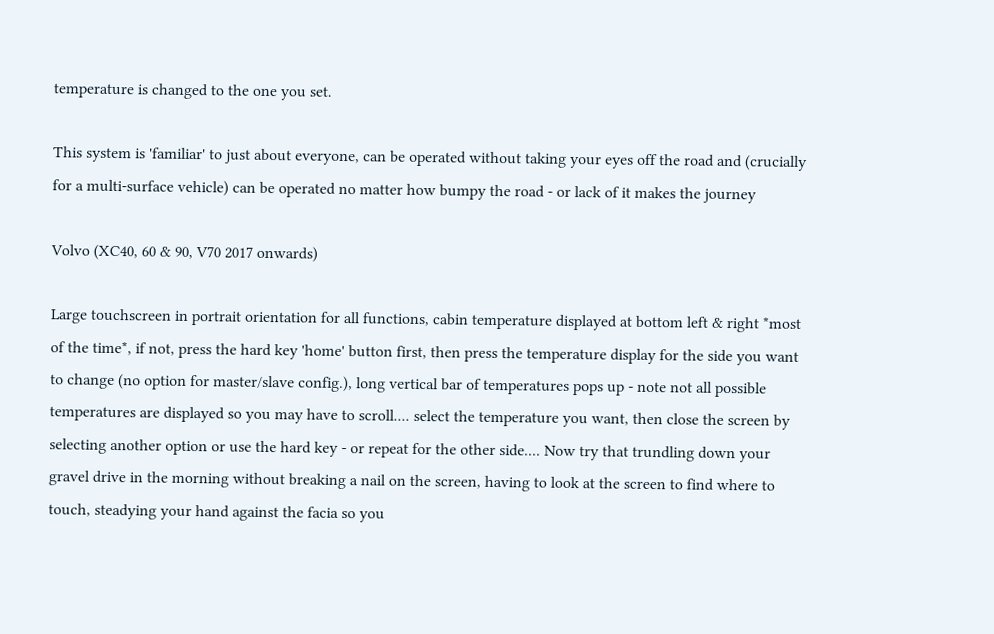temperature is changed to the one you set.

This system is 'familiar' to just about everyone, can be operated without taking your eyes off the road and (crucially for a multi-surface vehicle) can be operated no matter how bumpy the road - or lack of it makes the journey

Volvo (XC40, 60 & 90, V70 2017 onwards)

Large touchscreen in portrait orientation for all functions, cabin temperature displayed at bottom left & right *most of the time*, if not, press the hard key 'home' button first, then press the temperature display for the side you want to change (no option for master/slave config.), long vertical bar of temperatures pops up - note not all possible temperatures are displayed so you may have to scroll.... select the temperature you want, then close the screen by selecting another option or use the hard key - or repeat for the other side.... Now try that trundling down your gravel drive in the morning without breaking a nail on the screen, having to look at the screen to find where to touch, steadying your hand against the facia so you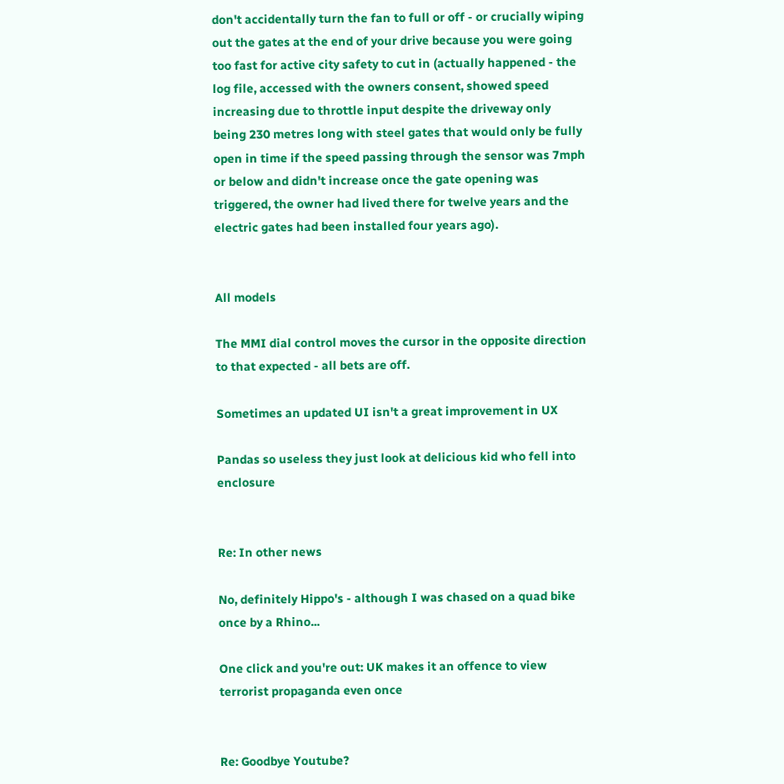don't accidentally turn the fan to full or off - or crucially wiping out the gates at the end of your drive because you were going too fast for active city safety to cut in (actually happened - the log file, accessed with the owners consent, showed speed increasing due to throttle input despite the driveway only being 230 metres long with steel gates that would only be fully open in time if the speed passing through the sensor was 7mph or below and didn't increase once the gate opening was triggered, the owner had lived there for twelve years and the electric gates had been installed four years ago).


All models

The MMI dial control moves the cursor in the opposite direction to that expected - all bets are off.

Sometimes an updated UI isn't a great improvement in UX

Pandas so useless they just look at delicious kid who fell into enclosure


Re: In other news

No, definitely Hippo's - although I was chased on a quad bike once by a Rhino...

One click and you're out: UK makes it an offence to view terrorist propaganda even once


Re: Goodbye Youtube?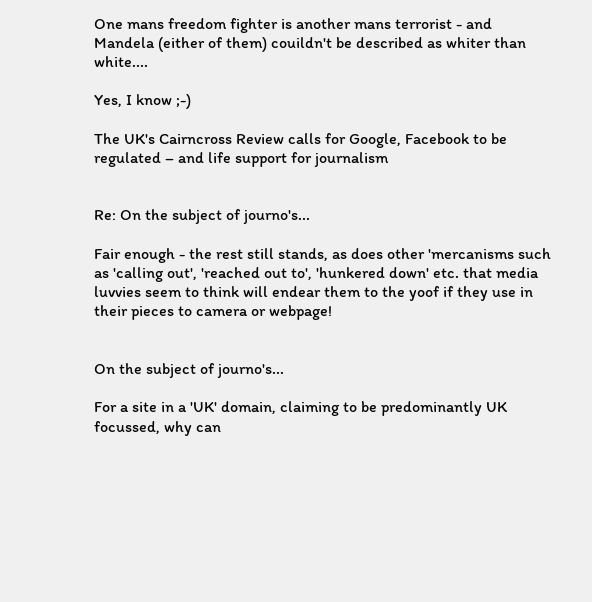One mans freedom fighter is another mans terrorist - and Mandela (either of them) couildn't be described as whiter than white....

Yes, I know ;-)

The UK's Cairncross Review calls for Google, Facebook to be regulated – and life support for journalism


Re: On the subject of journo's...

Fair enough - the rest still stands, as does other 'mercanisms such as 'calling out', 'reached out to', 'hunkered down' etc. that media luvvies seem to think will endear them to the yoof if they use in their pieces to camera or webpage!


On the subject of journo's...

For a site in a 'UK' domain, claiming to be predominantly UK focussed, why can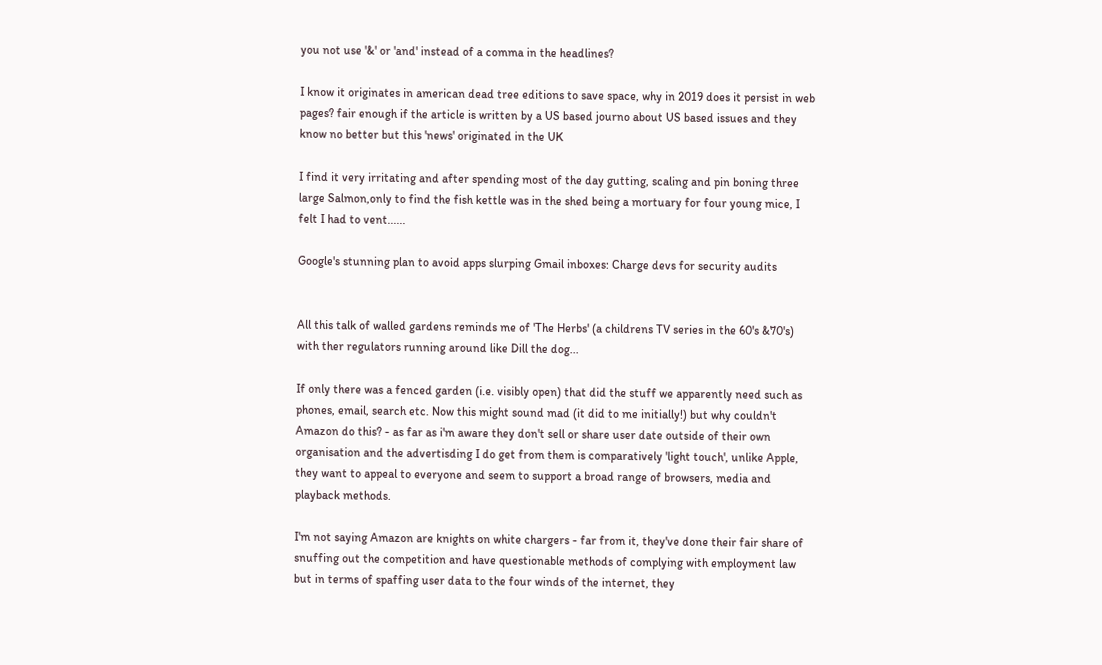you not use '&' or 'and' instead of a comma in the headlines?

I know it originates in american dead tree editions to save space, why in 2019 does it persist in web pages? fair enough if the article is written by a US based journo about US based issues and they know no better but this 'news' originated in the UK

I find it very irritating and after spending most of the day gutting, scaling and pin boning three large Salmon,only to find the fish kettle was in the shed being a mortuary for four young mice, I felt I had to vent......

Google's stunning plan to avoid apps slurping Gmail inboxes: Charge devs for security audits


All this talk of walled gardens reminds me of 'The Herbs' (a childrens TV series in the 60's &70's) with ther regulators running around like Dill the dog...

If only there was a fenced garden (i.e. visibly open) that did the stuff we apparently need such as phones, email, search etc. Now this might sound mad (it did to me initially!) but why couldn't Amazon do this? - as far as i'm aware they don't sell or share user date outside of their own organisation and the advertisding I do get from them is comparatively 'light touch', unlike Apple, they want to appeal to everyone and seem to support a broad range of browsers, media and playback methods.

I'm not saying Amazon are knights on white chargers - far from it, they've done their fair share of snuffing out the competition and have questionable methods of complying with employment law but in terms of spaffing user data to the four winds of the internet, they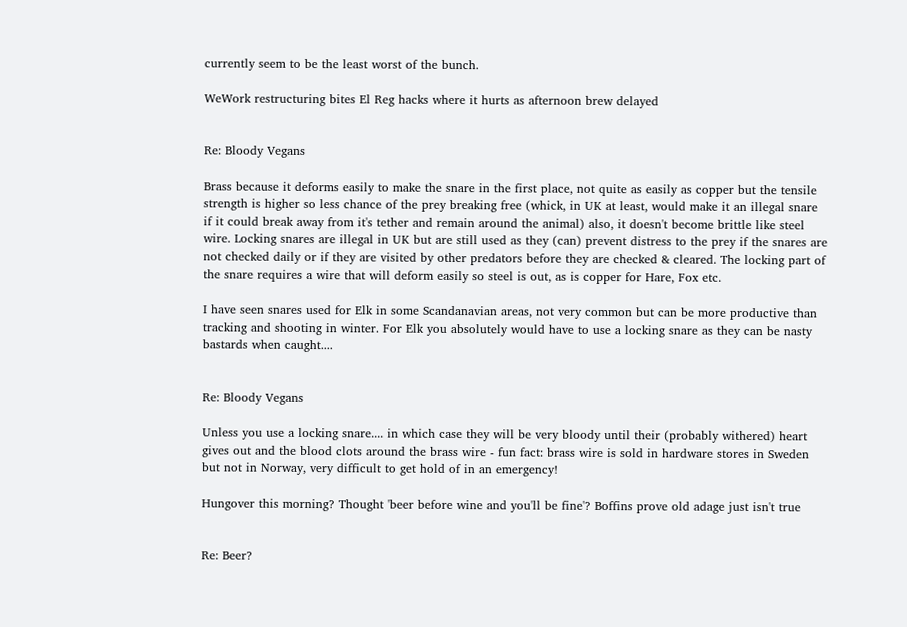currently seem to be the least worst of the bunch.

WeWork restructuring bites El Reg hacks where it hurts as afternoon brew delayed


Re: Bloody Vegans

Brass because it deforms easily to make the snare in the first place, not quite as easily as copper but the tensile strength is higher so less chance of the prey breaking free (whick, in UK at least, would make it an illegal snare if it could break away from it's tether and remain around the animal) also, it doesn't become brittle like steel wire. Locking snares are illegal in UK but are still used as they (can) prevent distress to the prey if the snares are not checked daily or if they are visited by other predators before they are checked & cleared. The locking part of the snare requires a wire that will deform easily so steel is out, as is copper for Hare, Fox etc.

I have seen snares used for Elk in some Scandanavian areas, not very common but can be more productive than tracking and shooting in winter. For Elk you absolutely would have to use a locking snare as they can be nasty bastards when caught....


Re: Bloody Vegans

Unless you use a locking snare.... in which case they will be very bloody until their (probably withered) heart gives out and the blood clots around the brass wire - fun fact: brass wire is sold in hardware stores in Sweden but not in Norway, very difficult to get hold of in an emergency!

Hungover this morning? Thought 'beer before wine and you'll be fine'? Boffins prove old adage just isn't true


Re: Beer?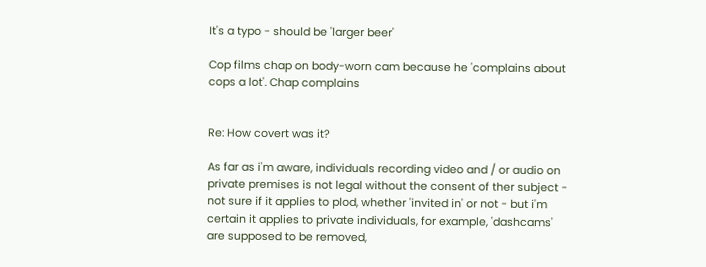It's a typo - should be 'larger beer'

Cop films chap on body-worn cam because he 'complains about cops a lot'. Chap complains


Re: How covert was it?

As far as i'm aware, individuals recording video and / or audio on private premises is not legal without the consent of ther subject - not sure if it applies to plod, whether 'invited in' or not - but i'm certain it applies to private individuals, for example, 'dashcams' are supposed to be removed,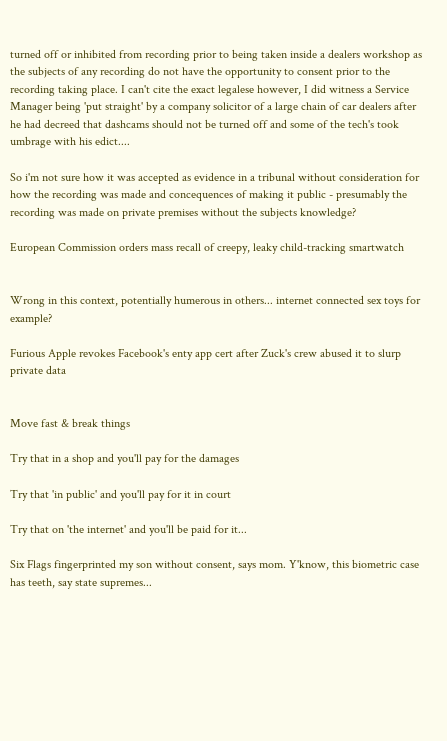turned off or inhibited from recording prior to being taken inside a dealers workshop as the subjects of any recording do not have the opportunity to consent prior to the recording taking place. I can't cite the exact legalese however, I did witness a Service Manager being 'put straight' by a company solicitor of a large chain of car dealers after he had decreed that dashcams should not be turned off and some of the tech's took umbrage with his edict....

So i'm not sure how it was accepted as evidence in a tribunal without consideration for how the recording was made and concequences of making it public - presumably the recording was made on private premises without the subjects knowledge?

European Commission orders mass recall of creepy, leaky child-tracking smartwatch


Wrong in this context, potentially humerous in others... internet connected sex toys for example?

Furious Apple revokes Facebook's enty app cert after Zuck's crew abused it to slurp private data


Move fast & break things

Try that in a shop and you'll pay for the damages

Try that 'in public' and you'll pay for it in court

Try that on 'the internet' and you'll be paid for it...

Six Flags fingerprinted my son without consent, says mom. Y'know, this biometric case has teeth, say state supremes...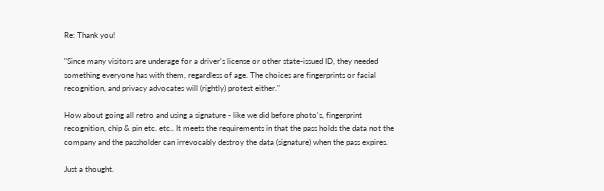Re: Thank you!

"Since many visitors are underage for a driver's license or other state-issued ID, they needed something everyone has with them, regardless of age. The choices are fingerprints or facial recognition, and privacy advocates will (rightly) protest either."

How about going all retro and using a signature - like we did before photo's, fingerprint recognition, chip & pin etc. etc.. It meets the requirements in that the pass holds the data not the company and the passholder can irrevocably destroy the data (signature) when the pass expires.

Just a thought.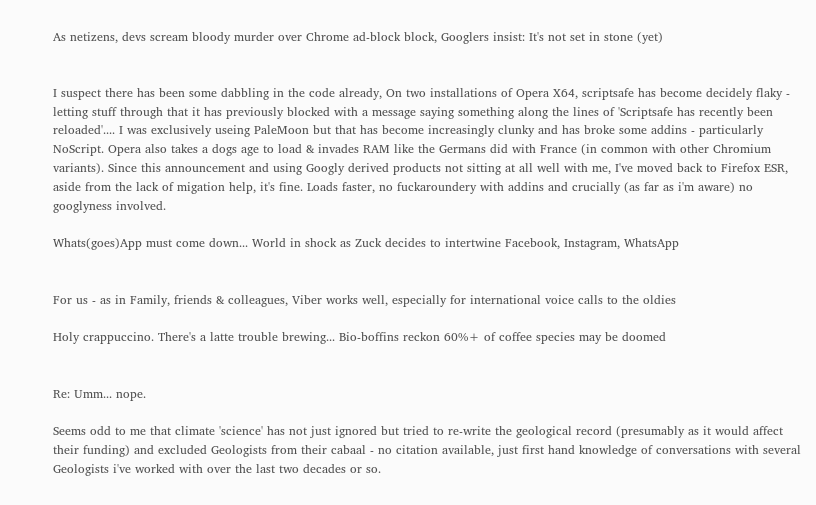As netizens, devs scream bloody murder over Chrome ad-block block, Googlers insist: It's not set in stone (yet)


I suspect there has been some dabbling in the code already, On two installations of Opera X64, scriptsafe has become decidely flaky - letting stuff through that it has previously blocked with a message saying something along the lines of 'Scriptsafe has recently been reloaded'.... I was exclusively useing PaleMoon but that has become increasingly clunky and has broke some addins - particularly NoScript. Opera also takes a dogs age to load & invades RAM like the Germans did with France (in common with other Chromium variants). Since this announcement and using Googly derived products not sitting at all well with me, I've moved back to Firefox ESR, aside from the lack of migation help, it's fine. Loads faster, no fuckaroundery with addins and crucially (as far as i'm aware) no googlyness involved.

Whats(goes)App must come down... World in shock as Zuck decides to intertwine Facebook, Instagram, WhatsApp


For us - as in Family, friends & colleagues, Viber works well, especially for international voice calls to the oldies

Holy crappuccino. There's a latte trouble brewing... Bio-boffins reckon 60%+ of coffee species may be doomed


Re: Umm... nope.

Seems odd to me that climate 'science' has not just ignored but tried to re-write the geological record (presumably as it would affect their funding) and excluded Geologists from their cabaal - no citation available, just first hand knowledge of conversations with several Geologists i've worked with over the last two decades or so.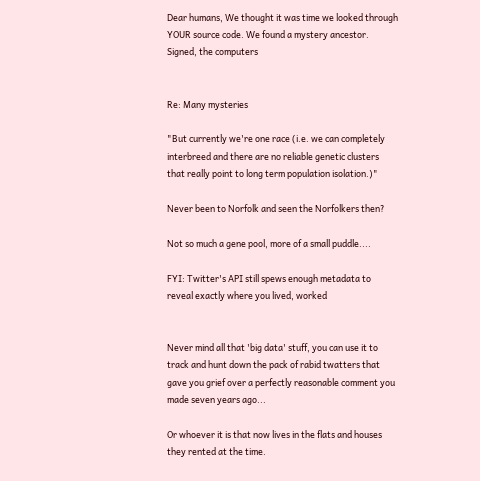Dear humans, We thought it was time we looked through YOUR source code. We found a mystery ancestor. Signed, the computers


Re: Many mysteries

"But currently we're one race (i.e. we can completely interbreed and there are no reliable genetic clusters that really point to long term population isolation.)"

Never been to Norfolk and seen the Norfolkers then?

Not so much a gene pool, more of a small puddle....

FYI: Twitter's API still spews enough metadata to reveal exactly where you lived, worked


Never mind all that 'big data' stuff, you can use it to track and hunt down the pack of rabid twatters that gave you grief over a perfectly reasonable comment you made seven years ago...

Or whoever it is that now lives in the flats and houses they rented at the time.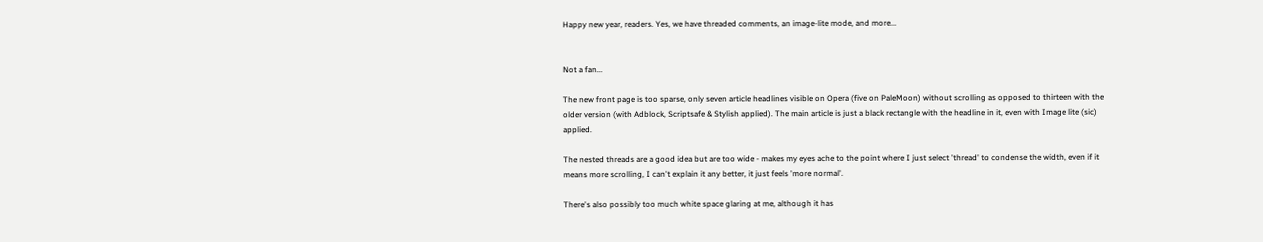Happy new year, readers. Yes, we have threaded comments, an image-lite mode, and more...


Not a fan...

The new front page is too sparse, only seven article headlines visible on Opera (five on PaleMoon) without scrolling as opposed to thirteen with the older version (with Adblock, Scriptsafe & Stylish applied). The main article is just a black rectangle with the headline in it, even with Image lite (sic) applied.

The nested threads are a good idea but are too wide - makes my eyes ache to the point where I just select 'thread' to condense the width, even if it means more scrolling, I can't explain it any better, it just feels 'more normal'.

There's also possibly too much white space glaring at me, although it has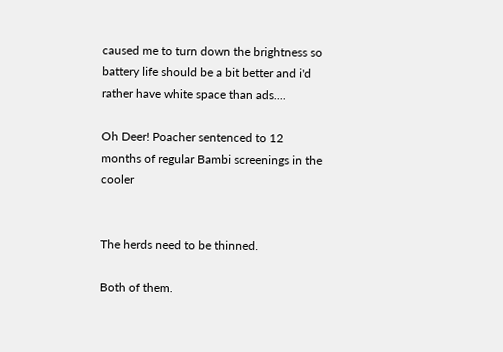caused me to turn down the brightness so battery life should be a bit better and i'd rather have white space than ads....

Oh Deer! Poacher sentenced to 12 months of regular Bambi screenings in the cooler


The herds need to be thinned.

Both of them.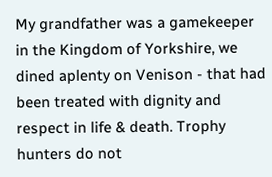My grandfather was a gamekeeper in the Kingdom of Yorkshire, we dined aplenty on Venison - that had been treated with dignity and respect in life & death. Trophy hunters do not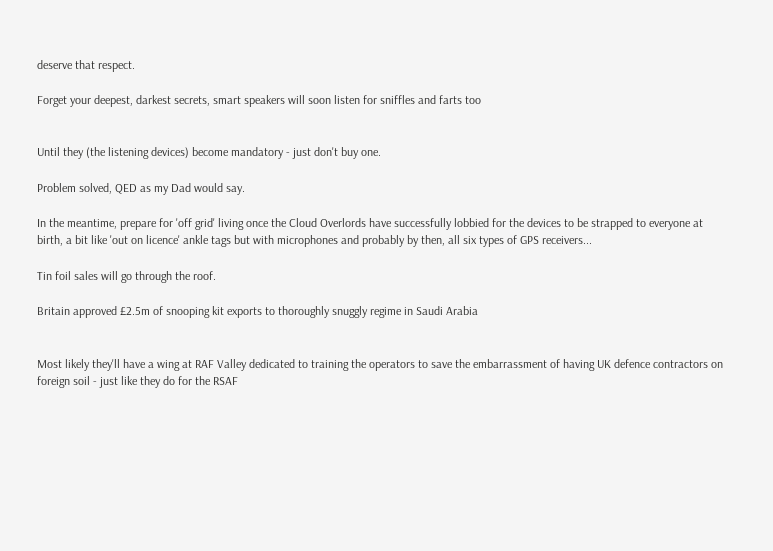deserve that respect.

Forget your deepest, darkest secrets, smart speakers will soon listen for sniffles and farts too


Until they (the listening devices) become mandatory - just don't buy one.

Problem solved, QED as my Dad would say.

In the meantime, prepare for 'off grid' living once the Cloud Overlords have successfully lobbied for the devices to be strapped to everyone at birth, a bit like 'out on licence' ankle tags but with microphones and probably by then, all six types of GPS receivers...

Tin foil sales will go through the roof.

Britain approved £2.5m of snooping kit exports to thoroughly snuggly regime in Saudi Arabia


Most likely they'll have a wing at RAF Valley dedicated to training the operators to save the embarrassment of having UK defence contractors on foreign soil - just like they do for the RSAF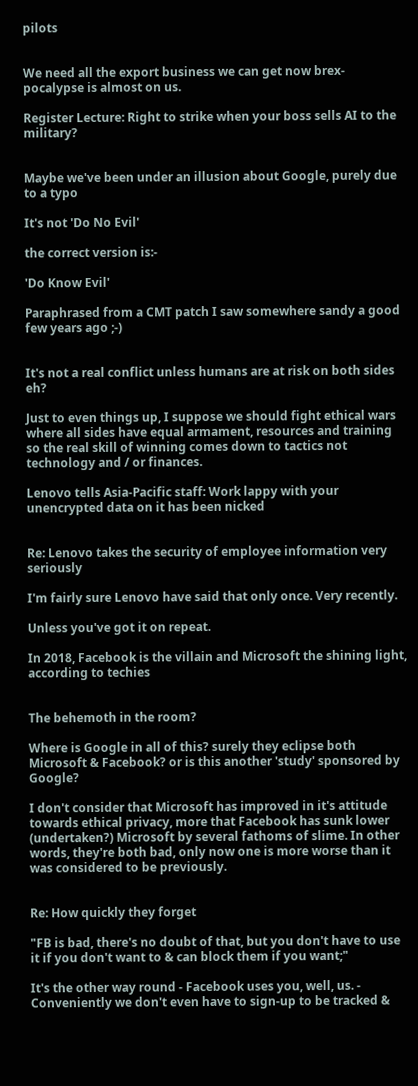pilots


We need all the export business we can get now brex-pocalypse is almost on us.

Register Lecture: Right to strike when your boss sells AI to the military?


Maybe we've been under an illusion about Google, purely due to a typo

It's not 'Do No Evil'

the correct version is:-

'Do Know Evil'

Paraphrased from a CMT patch I saw somewhere sandy a good few years ago ;-)


It's not a real conflict unless humans are at risk on both sides eh?

Just to even things up, I suppose we should fight ethical wars where all sides have equal armament, resources and training so the real skill of winning comes down to tactics not technology and / or finances.

Lenovo tells Asia-Pacific staff: Work lappy with your unencrypted data on it has been nicked


Re: Lenovo takes the security of employee information very seriously

I'm fairly sure Lenovo have said that only once. Very recently.

Unless you've got it on repeat.

In 2018, Facebook is the villain and Microsoft the shining light, according to techies


The behemoth in the room?

Where is Google in all of this? surely they eclipse both Microsoft & Facebook? or is this another 'study' sponsored by Google?

I don't consider that Microsoft has improved in it's attitude towards ethical privacy, more that Facebook has sunk lower (undertaken?) Microsoft by several fathoms of slime. In other words, they're both bad, only now one is more worse than it was considered to be previously.


Re: How quickly they forget

"FB is bad, there's no doubt of that, but you don't have to use it if you don't want to & can block them if you want;"

It's the other way round - Facebook uses you, well, us. - Conveniently we don't even have to sign-up to be tracked &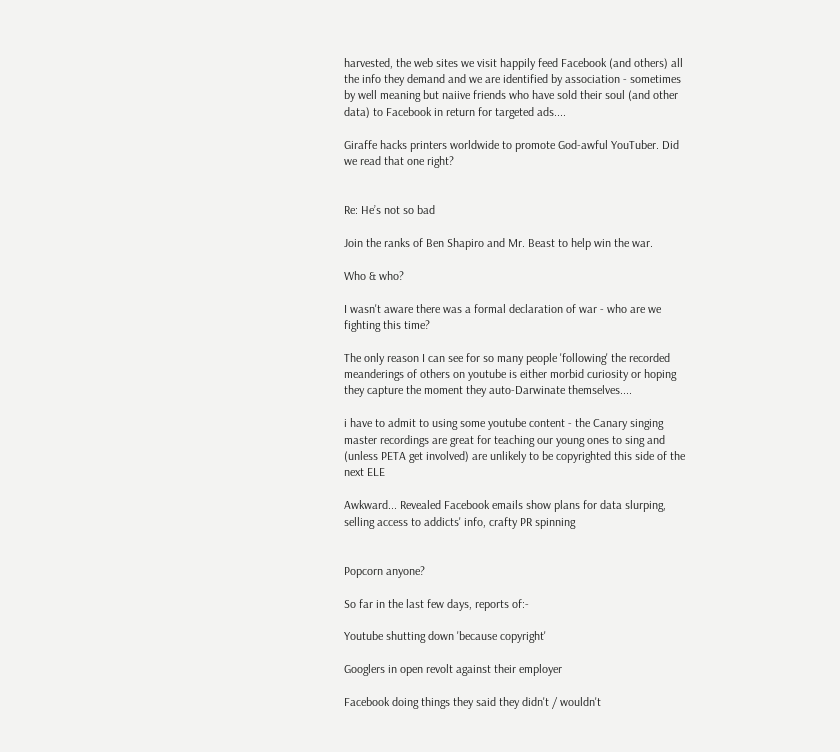harvested, the web sites we visit happily feed Facebook (and others) all the info they demand and we are identified by association - sometimes by well meaning but naiive friends who have sold their soul (and other data) to Facebook in return for targeted ads....

Giraffe hacks printers worldwide to promote God-awful YouTuber. Did we read that one right?


Re: He’s not so bad

Join the ranks of Ben Shapiro and Mr. Beast to help win the war.

Who & who?

I wasn't aware there was a formal declaration of war - who are we fighting this time?

The only reason I can see for so many people 'following' the recorded meanderings of others on youtube is either morbid curiosity or hoping they capture the moment they auto-Darwinate themselves....

i have to admit to using some youtube content - the Canary singing master recordings are great for teaching our young ones to sing and (unless PETA get involved) are unlikely to be copyrighted this side of the next ELE

Awkward... Revealed Facebook emails show plans for data slurping, selling access to addicts' info, crafty PR spinning


Popcorn anyone?

So far in the last few days, reports of:-

Youtube shutting down 'because copyright'

Googlers in open revolt against their employer

Facebook doing things they said they didn't / wouldn't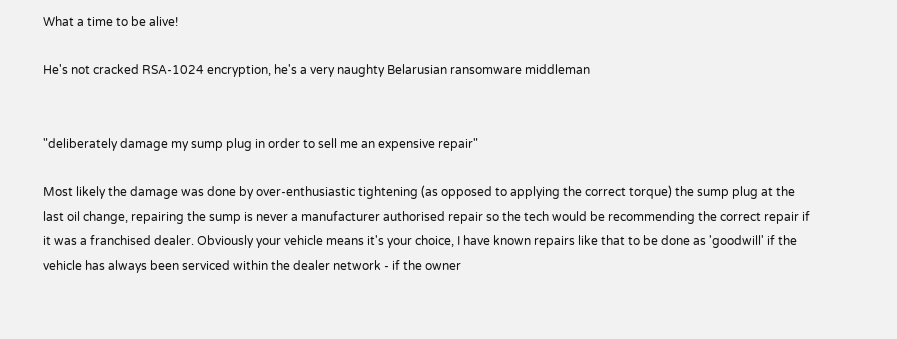What a time to be alive!

He's not cracked RSA-1024 encryption, he's a very naughty Belarusian ransomware middleman


"deliberately damage my sump plug in order to sell me an expensive repair"

Most likely the damage was done by over-enthusiastic tightening (as opposed to applying the correct torque) the sump plug at the last oil change, repairing the sump is never a manufacturer authorised repair so the tech would be recommending the correct repair if it was a franchised dealer. Obviously your vehicle means it's your choice, I have known repairs like that to be done as 'goodwill' if the vehicle has always been serviced within the dealer network - if the owner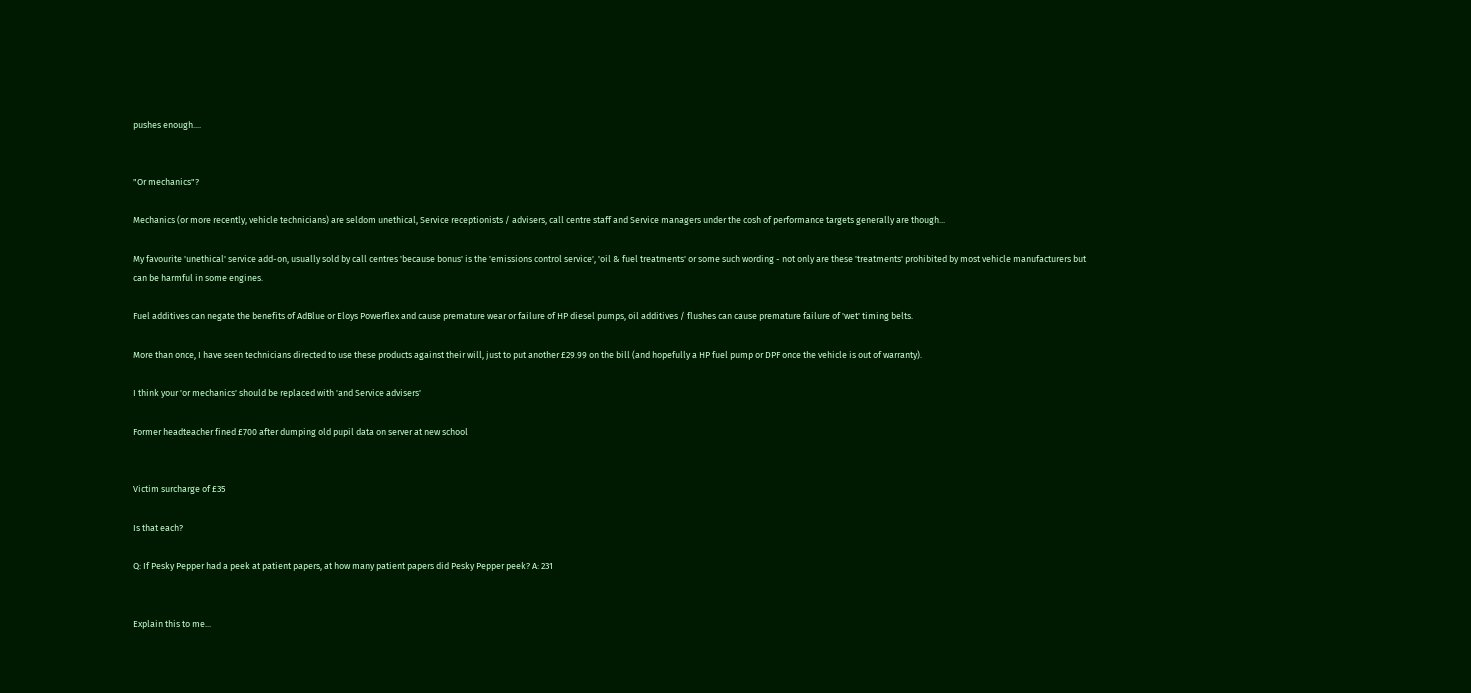pushes enough....


"Or mechanics"?

Mechanics (or more recently, vehicle technicians) are seldom unethical, Service receptionists / advisers, call centre staff and Service managers under the cosh of performance targets generally are though...

My favourite 'unethical' service add-on, usually sold by call centres 'because bonus' is the 'emissions control service', 'oil & fuel treatments' or some such wording - not only are these 'treatments' prohibited by most vehicle manufacturers but can be harmful in some engines.

Fuel additives can negate the benefits of AdBlue or Eloys Powerflex and cause premature wear or failure of HP diesel pumps, oil additives / flushes can cause premature failure of 'wet' timing belts.

More than once, I have seen technicians directed to use these products against their will, just to put another £29.99 on the bill (and hopefully a HP fuel pump or DPF once the vehicle is out of warranty).

I think your 'or mechanics' should be replaced with 'and Service advisers'

Former headteacher fined £700 after dumping old pupil data on server at new school


Victim surcharge of £35

Is that each?

Q: If Pesky Pepper had a peek at patient papers, at how many patient papers did Pesky Pepper peek? A: 231


Explain this to me...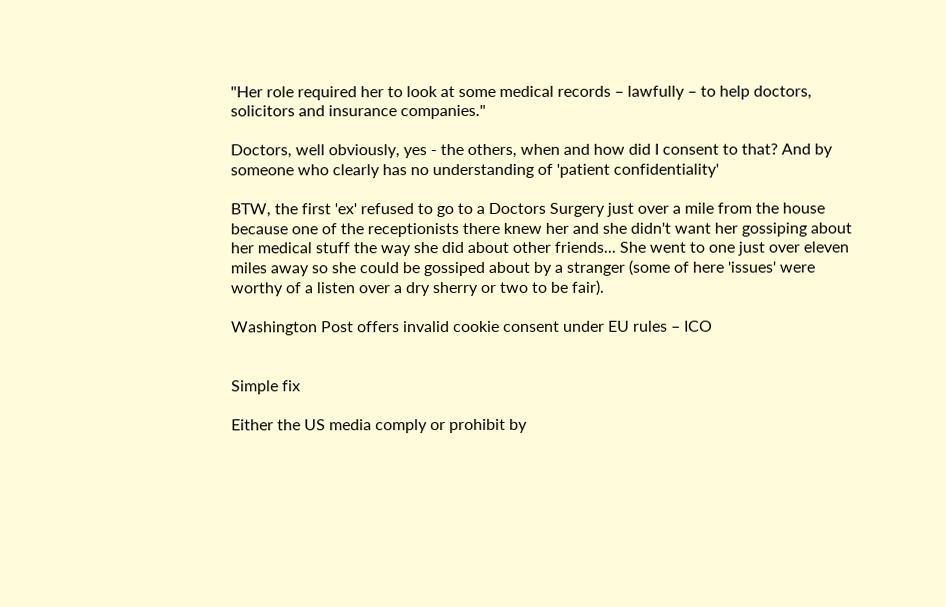"Her role required her to look at some medical records – lawfully – to help doctors, solicitors and insurance companies."

Doctors, well obviously, yes - the others, when and how did I consent to that? And by someone who clearly has no understanding of 'patient confidentiality'

BTW, the first 'ex' refused to go to a Doctors Surgery just over a mile from the house because one of the receptionists there knew her and she didn't want her gossiping about her medical stuff the way she did about other friends... She went to one just over eleven miles away so she could be gossiped about by a stranger (some of here 'issues' were worthy of a listen over a dry sherry or two to be fair).

Washington Post offers invalid cookie consent under EU rules – ICO


Simple fix

Either the US media comply or prohibit by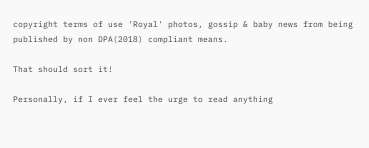copyright terms of use 'Royal' photos, gossip & baby news from being published by non DPA(2018) compliant means.

That should sort it!

Personally, if I ever feel the urge to read anything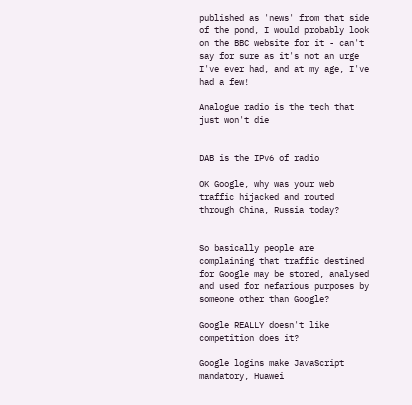published as 'news' from that side of the pond, I would probably look on the BBC website for it - can't say for sure as it's not an urge I've ever had, and at my age, I've had a few!

Analogue radio is the tech that just won't die


DAB is the IPv6 of radio

OK Google, why was your web traffic hijacked and routed through China, Russia today?


So basically people are complaining that traffic destined for Google may be stored, analysed and used for nefarious purposes by someone other than Google?

Google REALLY doesn't like competition does it?

Google logins make JavaScript mandatory, Huawei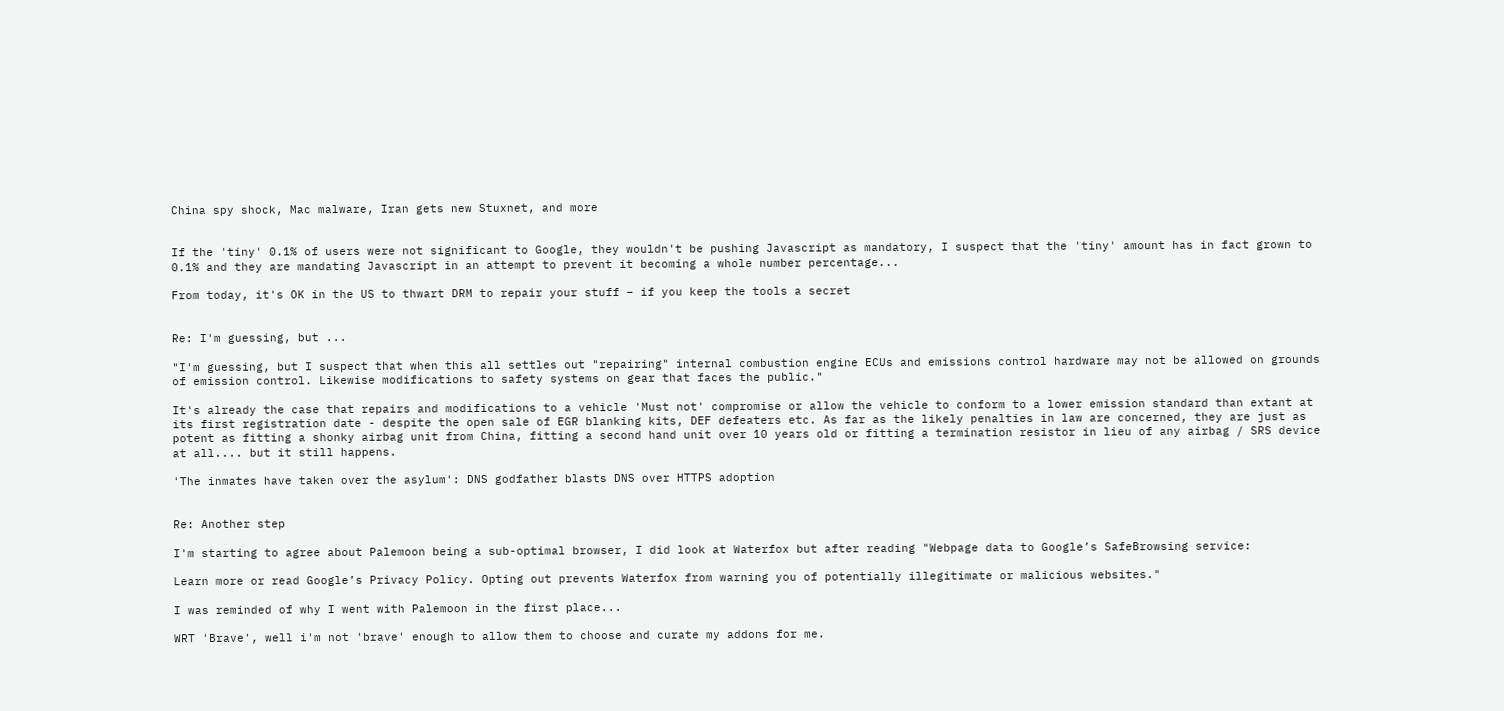China spy shock, Mac malware, Iran gets new Stuxnet, and more


If the 'tiny' 0.1% of users were not significant to Google, they wouldn't be pushing Javascript as mandatory, I suspect that the 'tiny' amount has in fact grown to 0.1% and they are mandating Javascript in an attempt to prevent it becoming a whole number percentage...

From today, it's OK in the US to thwart DRM to repair your stuff – if you keep the tools a secret


Re: I'm guessing, but ...

"I'm guessing, but I suspect that when this all settles out "repairing" internal combustion engine ECUs and emissions control hardware may not be allowed on grounds of emission control. Likewise modifications to safety systems on gear that faces the public."

It's already the case that repairs and modifications to a vehicle 'Must not' compromise or allow the vehicle to conform to a lower emission standard than extant at its first registration date - despite the open sale of EGR blanking kits, DEF defeaters etc. As far as the likely penalties in law are concerned, they are just as potent as fitting a shonky airbag unit from China, fitting a second hand unit over 10 years old or fitting a termination resistor in lieu of any airbag / SRS device at all.... but it still happens.

'The inmates have taken over the asylum': DNS godfather blasts DNS over HTTPS adoption


Re: Another step

I'm starting to agree about Palemoon being a sub-optimal browser, I did look at Waterfox but after reading "Webpage data to Google’s SafeBrowsing service:

Learn more or read Google’s Privacy Policy. Opting out prevents Waterfox from warning you of potentially illegitimate or malicious websites."

I was reminded of why I went with Palemoon in the first place...

WRT 'Brave', well i'm not 'brave' enough to allow them to choose and curate my addons for me.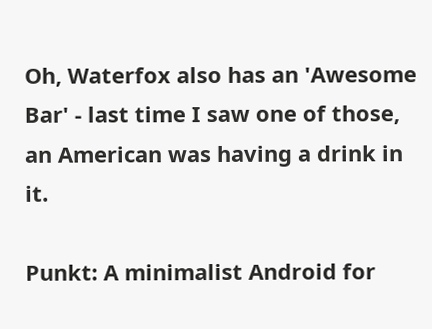Oh, Waterfox also has an 'Awesome Bar' - last time I saw one of those, an American was having a drink in it.

Punkt: A minimalist Android for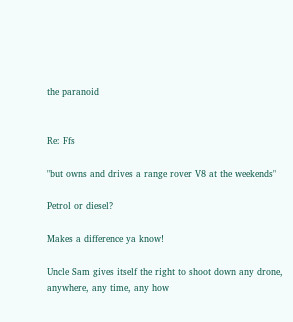the paranoid


Re: Ffs

"but owns and drives a range rover V8 at the weekends"

Petrol or diesel?

Makes a difference ya know!

Uncle Sam gives itself the right to shoot down any drone, anywhere, any time, any how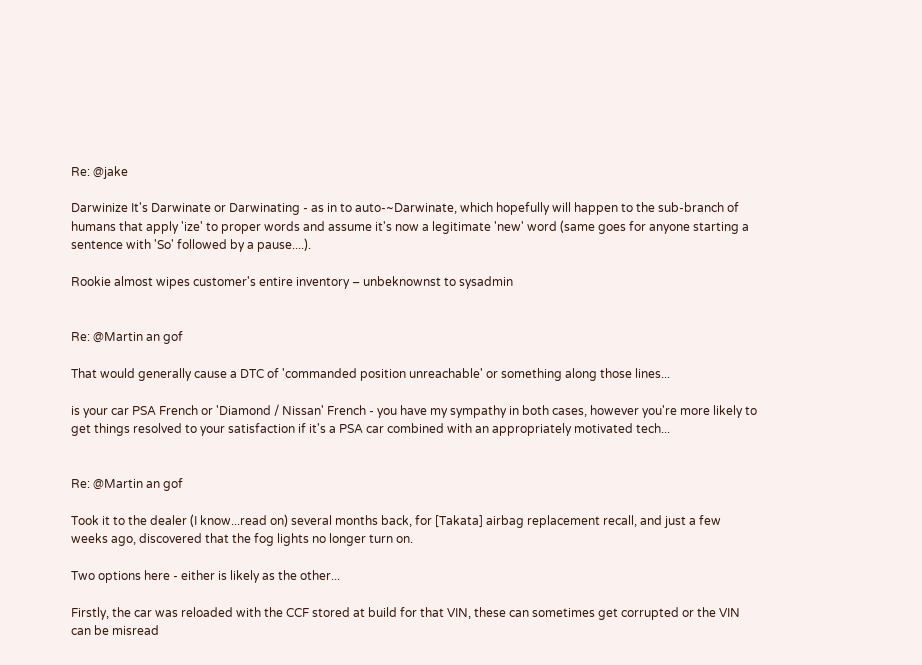Re: @jake

Darwinize It's Darwinate or Darwinating - as in to auto-~Darwinate, which hopefully will happen to the sub-branch of humans that apply 'ize' to proper words and assume it's now a legitimate 'new' word (same goes for anyone starting a sentence with 'So' followed by a pause....).

Rookie almost wipes customer's entire inventory – unbeknownst to sysadmin


Re: @Martin an gof

That would generally cause a DTC of 'commanded position unreachable' or something along those lines...

is your car PSA French or 'Diamond / Nissan' French - you have my sympathy in both cases, however you're more likely to get things resolved to your satisfaction if it's a PSA car combined with an appropriately motivated tech...


Re: @Martin an gof

Took it to the dealer (I know...read on) several months back, for [Takata] airbag replacement recall, and just a few weeks ago, discovered that the fog lights no longer turn on.

Two options here - either is likely as the other...

Firstly, the car was reloaded with the CCF stored at build for that VIN, these can sometimes get corrupted or the VIN can be misread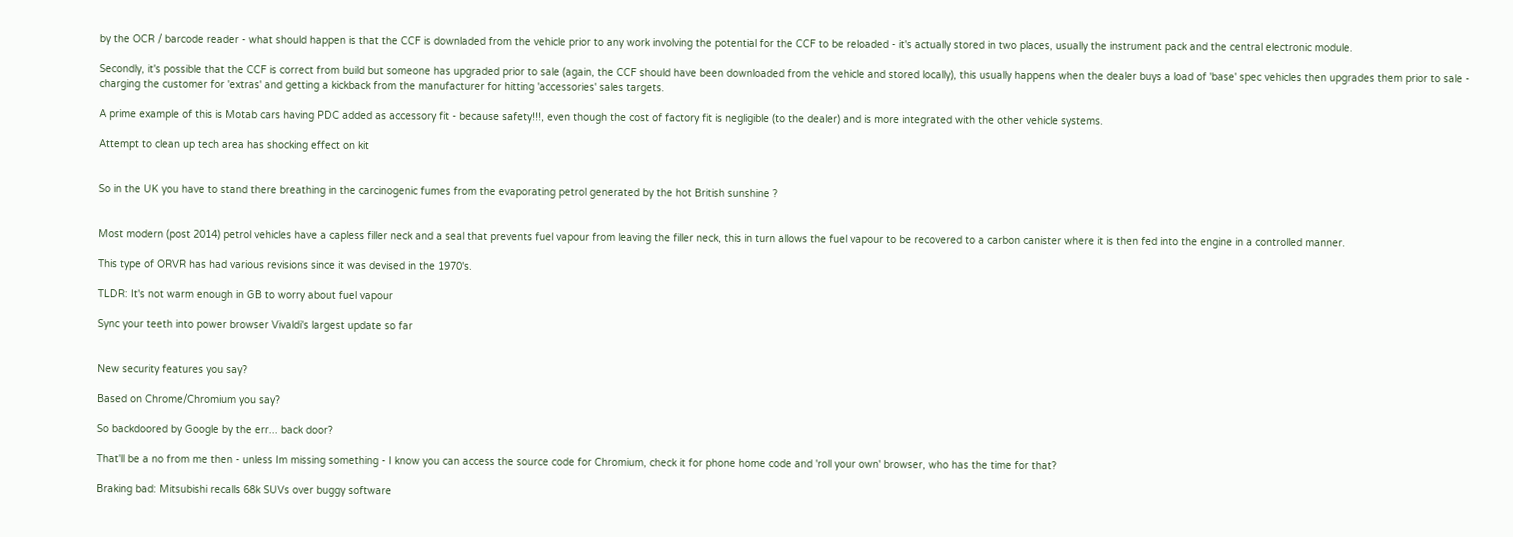by the OCR / barcode reader - what should happen is that the CCF is downladed from the vehicle prior to any work involving the potential for the CCF to be reloaded - it's actually stored in two places, usually the instrument pack and the central electronic module.

Secondly, it's possible that the CCF is correct from build but someone has upgraded prior to sale (again, the CCF should have been downloaded from the vehicle and stored locally), this usually happens when the dealer buys a load of 'base' spec vehicles then upgrades them prior to sale - charging the customer for 'extras' and getting a kickback from the manufacturer for hitting 'accessories' sales targets.

A prime example of this is Motab cars having PDC added as accessory fit - because safety!!!, even though the cost of factory fit is negligible (to the dealer) and is more integrated with the other vehicle systems.

Attempt to clean up tech area has shocking effect on kit


So in the UK you have to stand there breathing in the carcinogenic fumes from the evaporating petrol generated by the hot British sunshine ?


Most modern (post 2014) petrol vehicles have a capless filler neck and a seal that prevents fuel vapour from leaving the filler neck, this in turn allows the fuel vapour to be recovered to a carbon canister where it is then fed into the engine in a controlled manner.

This type of ORVR has had various revisions since it was devised in the 1970's.

TLDR: It's not warm enough in GB to worry about fuel vapour

Sync your teeth into power browser Vivaldi's largest update so far


New security features you say?

Based on Chrome/Chromium you say?

So backdoored by Google by the err... back door?

That'll be a no from me then - unless Im missing something - I know you can access the source code for Chromium, check it for phone home code and 'roll your own' browser, who has the time for that?

Braking bad: Mitsubishi recalls 68k SUVs over buggy software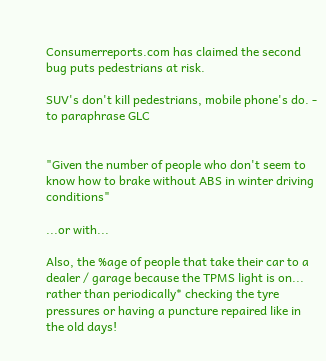Consumerreports.com has claimed the second bug puts pedestrians at risk.

SUV's don't kill pedestrians, mobile phone's do. - to paraphrase GLC


"Given the number of people who don't seem to know how to brake without ABS in winter driving conditions"

...or with...

Also, the %age of people that take their car to a dealer / garage because the TPMS light is on... rather than periodically* checking the tyre pressures or having a puncture repaired like in the old days!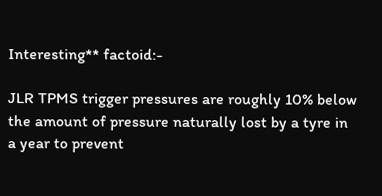Interesting** factoid:-

JLR TPMS trigger pressures are roughly 10% below the amount of pressure naturally lost by a tyre in a year to prevent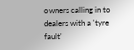owners calling in to dealers with a 'tyre fault'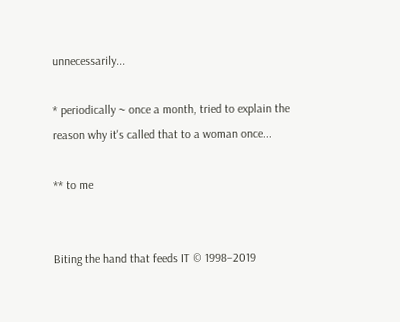unnecessarily...

* periodically ~ once a month, tried to explain the reason why it's called that to a woman once...

** to me


Biting the hand that feeds IT © 1998–2019